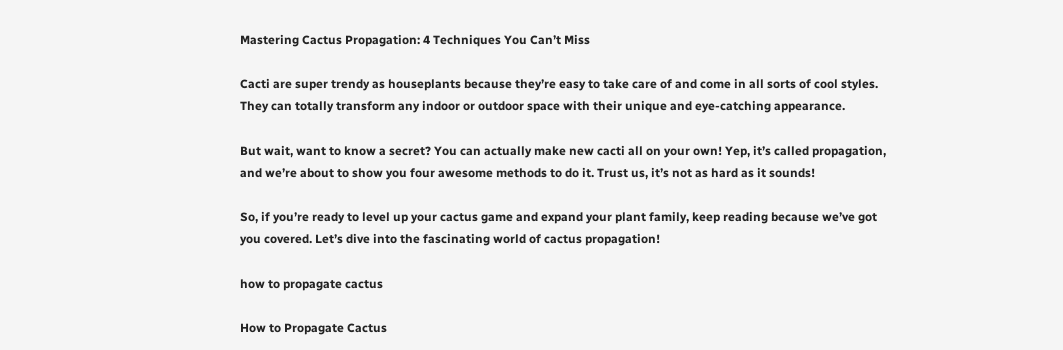Mastering Cactus Propagation: 4 Techniques You Can’t Miss

Cacti are super trendy as houseplants because they’re easy to take care of and come in all sorts of cool styles. They can totally transform any indoor or outdoor space with their unique and eye-catching appearance.

But wait, want to know a secret? You can actually make new cacti all on your own! Yep, it’s called propagation, and we’re about to show you four awesome methods to do it. Trust us, it’s not as hard as it sounds!

So, if you’re ready to level up your cactus game and expand your plant family, keep reading because we’ve got you covered. Let’s dive into the fascinating world of cactus propagation!

how to propagate cactus

How to Propagate Cactus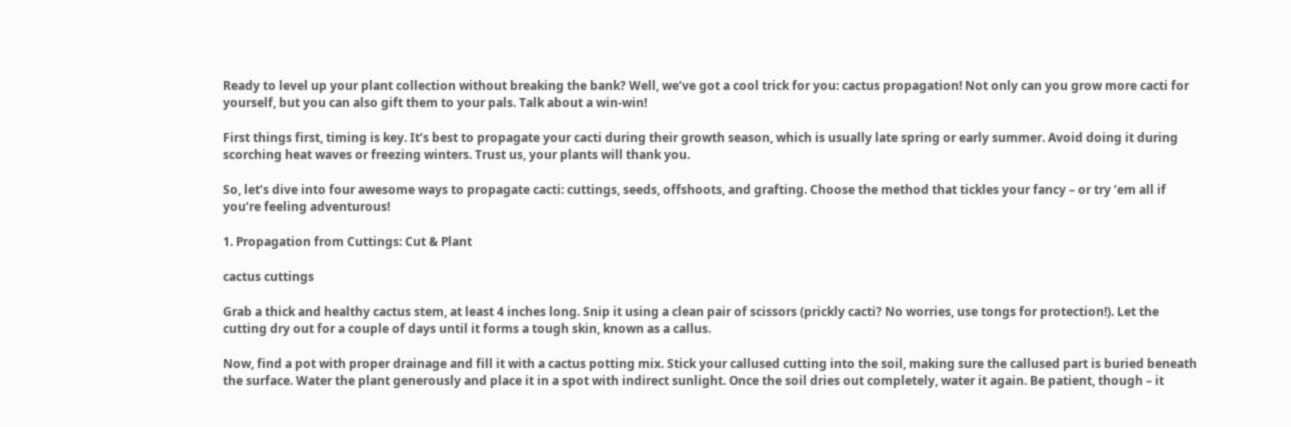Ready to level up your plant collection without breaking the bank? Well, we’ve got a cool trick for you: cactus propagation! Not only can you grow more cacti for yourself, but you can also gift them to your pals. Talk about a win-win!

First things first, timing is key. It’s best to propagate your cacti during their growth season, which is usually late spring or early summer. Avoid doing it during scorching heat waves or freezing winters. Trust us, your plants will thank you.

So, let’s dive into four awesome ways to propagate cacti: cuttings, seeds, offshoots, and grafting. Choose the method that tickles your fancy – or try ’em all if you’re feeling adventurous!

1. Propagation from Cuttings: Cut & Plant

cactus cuttings

Grab a thick and healthy cactus stem, at least 4 inches long. Snip it using a clean pair of scissors (prickly cacti? No worries, use tongs for protection!). Let the cutting dry out for a couple of days until it forms a tough skin, known as a callus.

Now, find a pot with proper drainage and fill it with a cactus potting mix. Stick your callused cutting into the soil, making sure the callused part is buried beneath the surface. Water the plant generously and place it in a spot with indirect sunlight. Once the soil dries out completely, water it again. Be patient, though – it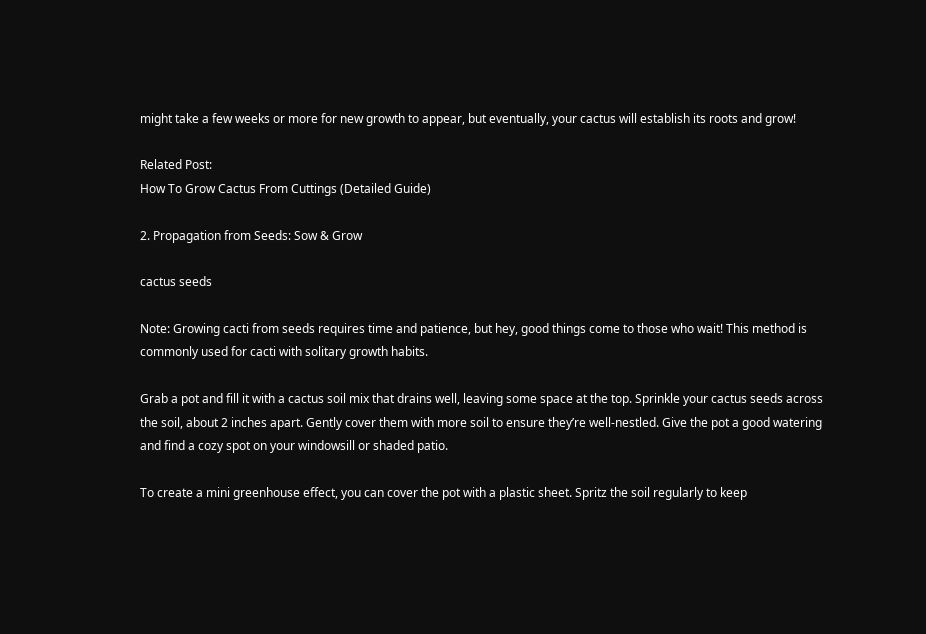might take a few weeks or more for new growth to appear, but eventually, your cactus will establish its roots and grow!

Related Post:
How To Grow Cactus From Cuttings (Detailed Guide)

2. Propagation from Seeds: Sow & Grow

cactus seeds

Note: Growing cacti from seeds requires time and patience, but hey, good things come to those who wait! This method is commonly used for cacti with solitary growth habits.

Grab a pot and fill it with a cactus soil mix that drains well, leaving some space at the top. Sprinkle your cactus seeds across the soil, about 2 inches apart. Gently cover them with more soil to ensure they’re well-nestled. Give the pot a good watering and find a cozy spot on your windowsill or shaded patio.

To create a mini greenhouse effect, you can cover the pot with a plastic sheet. Spritz the soil regularly to keep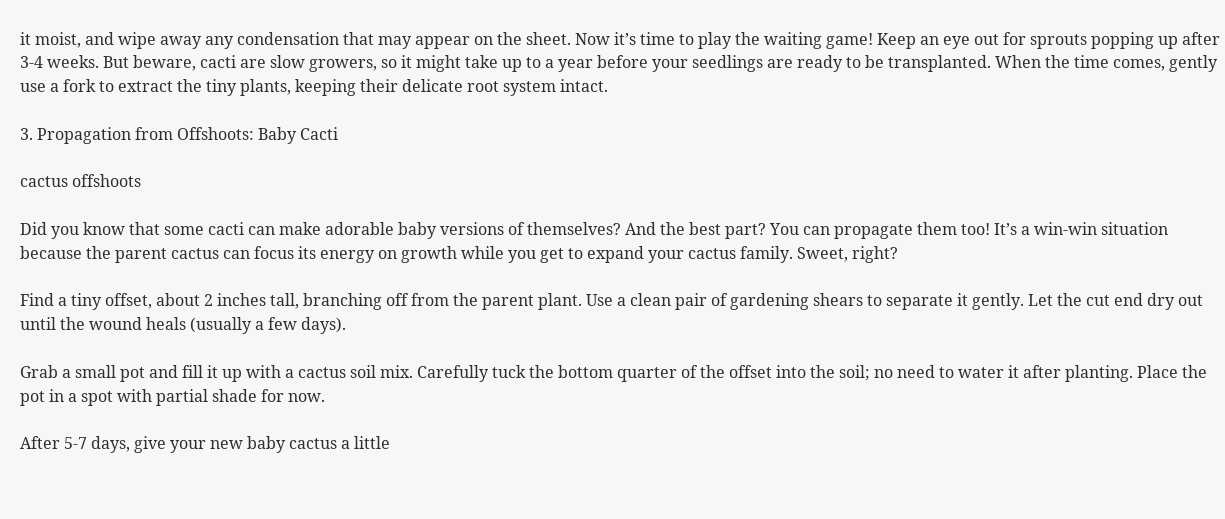it moist, and wipe away any condensation that may appear on the sheet. Now it’s time to play the waiting game! Keep an eye out for sprouts popping up after 3-4 weeks. But beware, cacti are slow growers, so it might take up to a year before your seedlings are ready to be transplanted. When the time comes, gently use a fork to extract the tiny plants, keeping their delicate root system intact.

3. Propagation from Offshoots: Baby Cacti

cactus offshoots

Did you know that some cacti can make adorable baby versions of themselves? And the best part? You can propagate them too! It’s a win-win situation because the parent cactus can focus its energy on growth while you get to expand your cactus family. Sweet, right?

Find a tiny offset, about 2 inches tall, branching off from the parent plant. Use a clean pair of gardening shears to separate it gently. Let the cut end dry out until the wound heals (usually a few days).

Grab a small pot and fill it up with a cactus soil mix. Carefully tuck the bottom quarter of the offset into the soil; no need to water it after planting. Place the pot in a spot with partial shade for now.

After 5-7 days, give your new baby cactus a little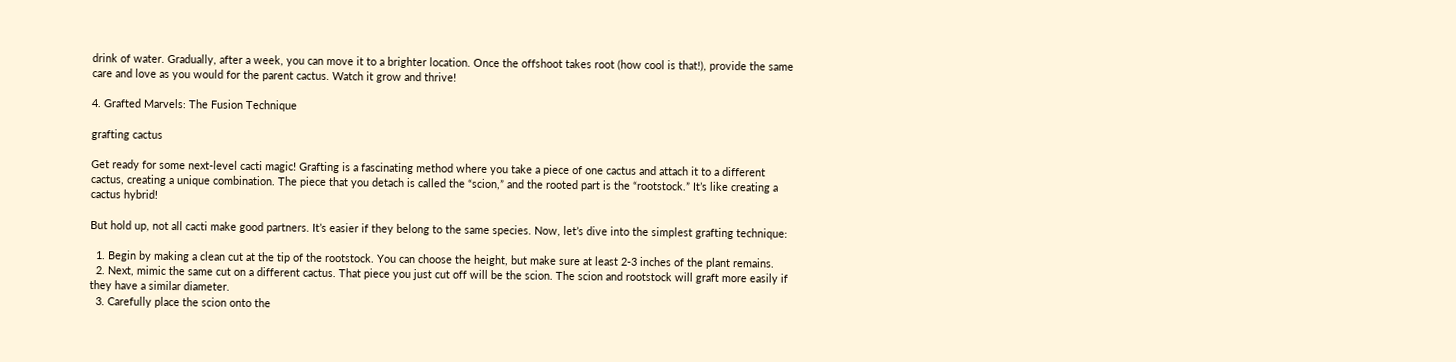drink of water. Gradually, after a week, you can move it to a brighter location. Once the offshoot takes root (how cool is that!), provide the same care and love as you would for the parent cactus. Watch it grow and thrive!

4. Grafted Marvels: The Fusion Technique

grafting cactus

Get ready for some next-level cacti magic! Grafting is a fascinating method where you take a piece of one cactus and attach it to a different cactus, creating a unique combination. The piece that you detach is called the “scion,” and the rooted part is the “rootstock.” It’s like creating a cactus hybrid!

But hold up, not all cacti make good partners. It’s easier if they belong to the same species. Now, let’s dive into the simplest grafting technique:

  1. Begin by making a clean cut at the tip of the rootstock. You can choose the height, but make sure at least 2-3 inches of the plant remains.
  2. Next, mimic the same cut on a different cactus. That piece you just cut off will be the scion. The scion and rootstock will graft more easily if they have a similar diameter.
  3. Carefully place the scion onto the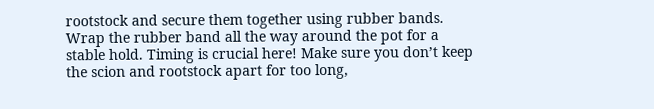rootstock and secure them together using rubber bands. Wrap the rubber band all the way around the pot for a stable hold. Timing is crucial here! Make sure you don’t keep the scion and rootstock apart for too long,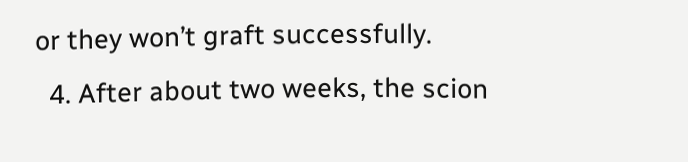or they won’t graft successfully.
  4. After about two weeks, the scion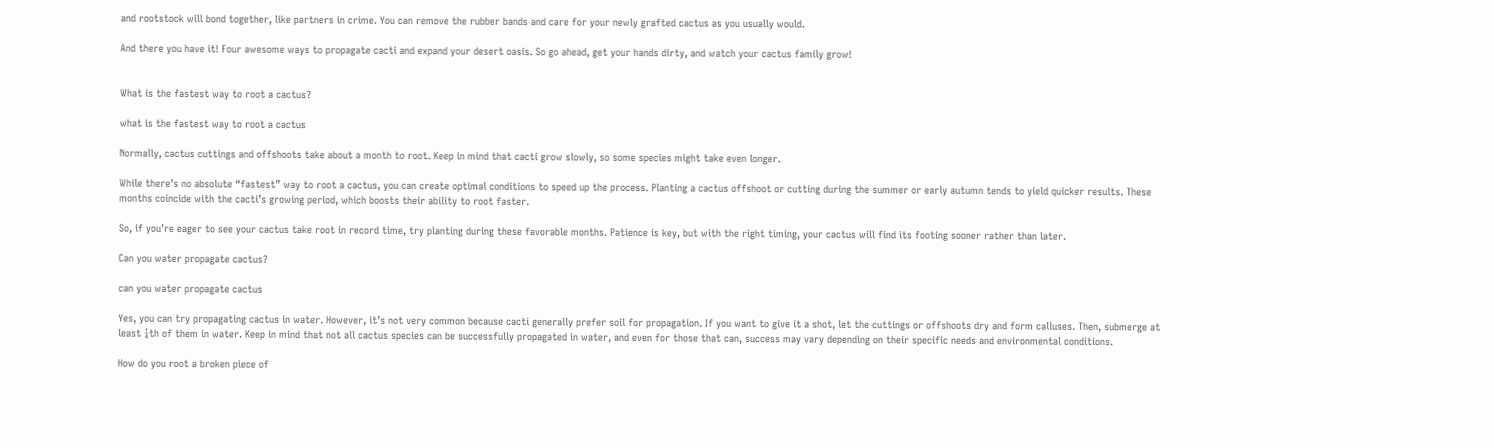and rootstock will bond together, like partners in crime. You can remove the rubber bands and care for your newly grafted cactus as you usually would.

And there you have it! Four awesome ways to propagate cacti and expand your desert oasis. So go ahead, get your hands dirty, and watch your cactus family grow!


What is the fastest way to root a cactus?

what is the fastest way to root a cactus

Normally, cactus cuttings and offshoots take about a month to root. Keep in mind that cacti grow slowly, so some species might take even longer.

While there’s no absolute “fastest” way to root a cactus, you can create optimal conditions to speed up the process. Planting a cactus offshoot or cutting during the summer or early autumn tends to yield quicker results. These months coincide with the cacti’s growing period, which boosts their ability to root faster.

So, if you’re eager to see your cactus take root in record time, try planting during these favorable months. Patience is key, but with the right timing, your cactus will find its footing sooner rather than later.

Can you water propagate cactus?

can you water propagate cactus

Yes, you can try propagating cactus in water. However, it’s not very common because cacti generally prefer soil for propagation. If you want to give it a shot, let the cuttings or offshoots dry and form calluses. Then, submerge at least ¼th of them in water. Keep in mind that not all cactus species can be successfully propagated in water, and even for those that can, success may vary depending on their specific needs and environmental conditions.

How do you root a broken piece of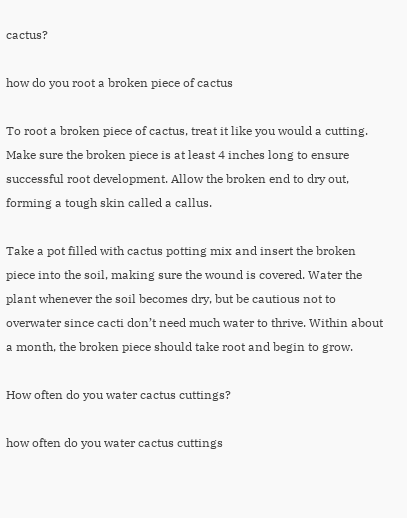cactus?

how do you root a broken piece of cactus

To root a broken piece of cactus, treat it like you would a cutting. Make sure the broken piece is at least 4 inches long to ensure successful root development. Allow the broken end to dry out, forming a tough skin called a callus.

Take a pot filled with cactus potting mix and insert the broken piece into the soil, making sure the wound is covered. Water the plant whenever the soil becomes dry, but be cautious not to overwater since cacti don’t need much water to thrive. Within about a month, the broken piece should take root and begin to grow.

How often do you water cactus cuttings?

how often do you water cactus cuttings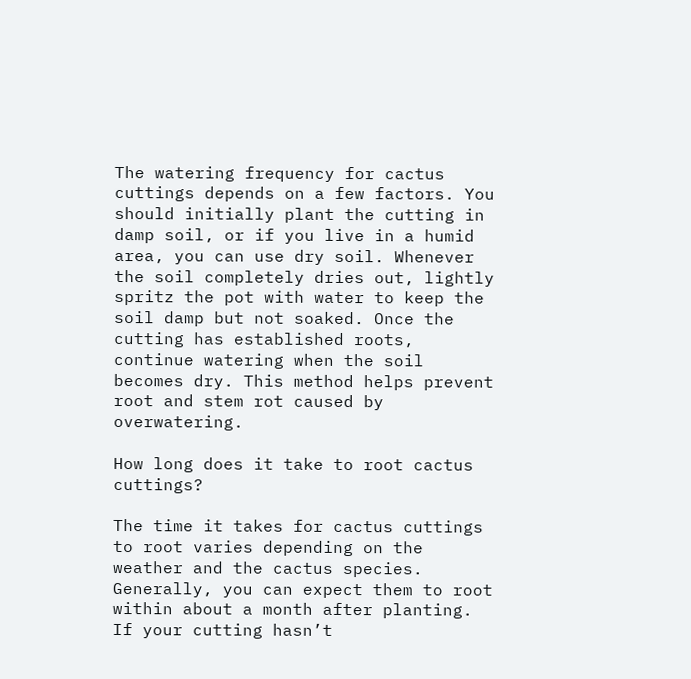The watering frequency for cactus cuttings depends on a few factors. You should initially plant the cutting in damp soil, or if you live in a humid area, you can use dry soil. Whenever the soil completely dries out, lightly spritz the pot with water to keep the soil damp but not soaked. Once the cutting has established roots, continue watering when the soil becomes dry. This method helps prevent root and stem rot caused by overwatering.

How long does it take to root cactus cuttings?

The time it takes for cactus cuttings to root varies depending on the weather and the cactus species. Generally, you can expect them to root within about a month after planting. If your cutting hasn’t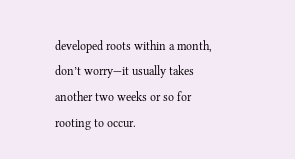developed roots within a month, don’t worry—it usually takes another two weeks or so for rooting to occur.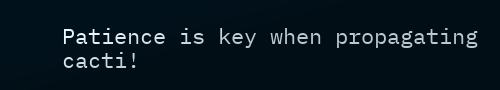Patience is key when propagating cacti!